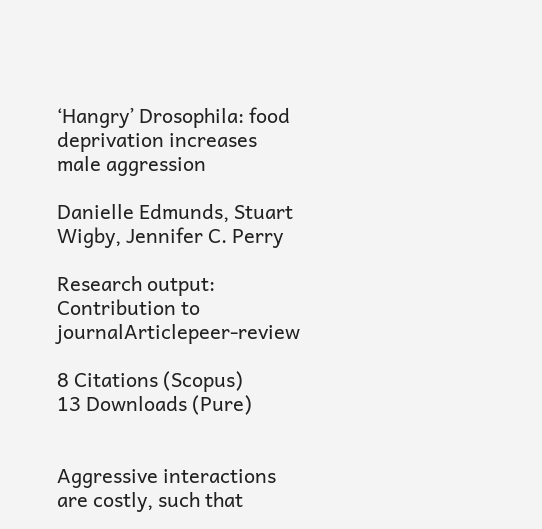‘Hangry’ Drosophila: food deprivation increases male aggression

Danielle Edmunds, Stuart Wigby, Jennifer C. Perry

Research output: Contribution to journalArticlepeer-review

8 Citations (Scopus)
13 Downloads (Pure)


Aggressive interactions are costly, such that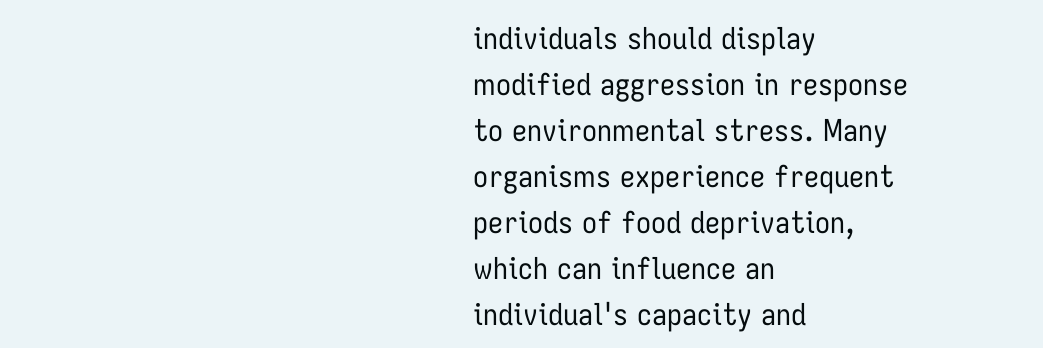individuals should display modified aggression in response to environmental stress. Many organisms experience frequent periods of food deprivation, which can influence an individual's capacity and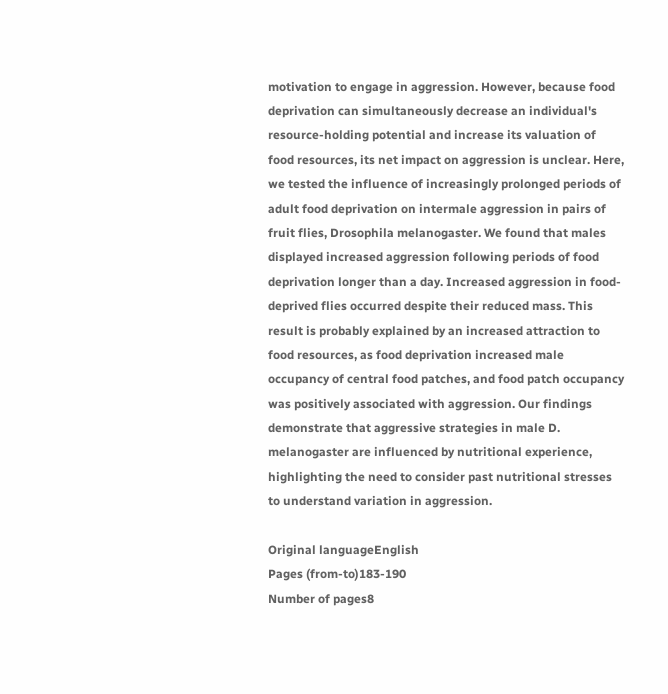motivation to engage in aggression. However, because food deprivation can simultaneously decrease an individual's resource-holding potential and increase its valuation of food resources, its net impact on aggression is unclear. Here, we tested the influence of increasingly prolonged periods of adult food deprivation on intermale aggression in pairs of fruit flies, Drosophila melanogaster. We found that males displayed increased aggression following periods of food deprivation longer than a day. Increased aggression in food-deprived flies occurred despite their reduced mass. This result is probably explained by an increased attraction to food resources, as food deprivation increased male occupancy of central food patches, and food patch occupancy was positively associated with aggression. Our findings demonstrate that aggressive strategies in male D. melanogaster are influenced by nutritional experience, highlighting the need to consider past nutritional stresses to understand variation in aggression.

Original languageEnglish
Pages (from-to)183-190
Number of pages8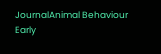JournalAnimal Behaviour
Early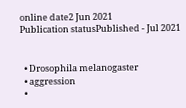online date2 Jun 2021
Publication statusPublished - Jul 2021


  • Drosophila melanogaster
  • aggression
  •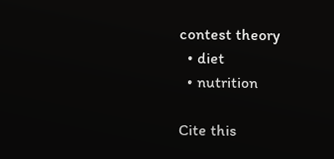contest theory
  • diet
  • nutrition

Cite this